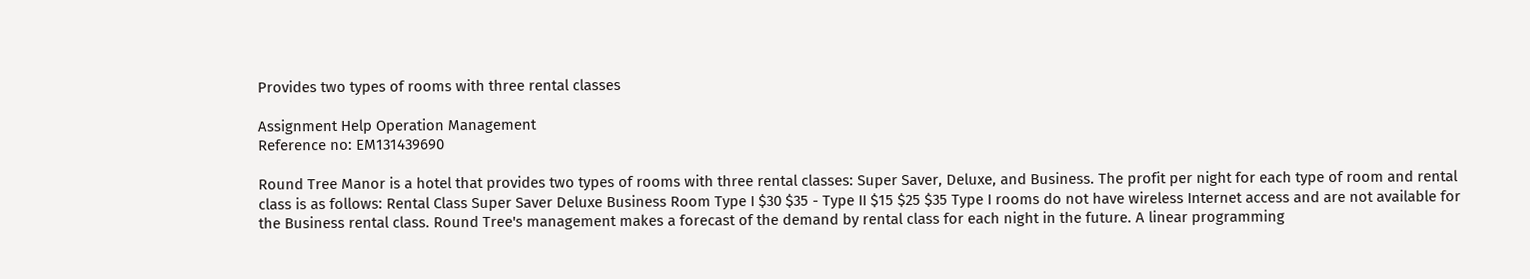Provides two types of rooms with three rental classes

Assignment Help Operation Management
Reference no: EM131439690

Round Tree Manor is a hotel that provides two types of rooms with three rental classes: Super Saver, Deluxe, and Business. The profit per night for each type of room and rental class is as follows: Rental Class Super Saver Deluxe Business Room Type I $30 $35 - Type II $15 $25 $35 Type I rooms do not have wireless Internet access and are not available for the Business rental class. Round Tree's management makes a forecast of the demand by rental class for each night in the future. A linear programming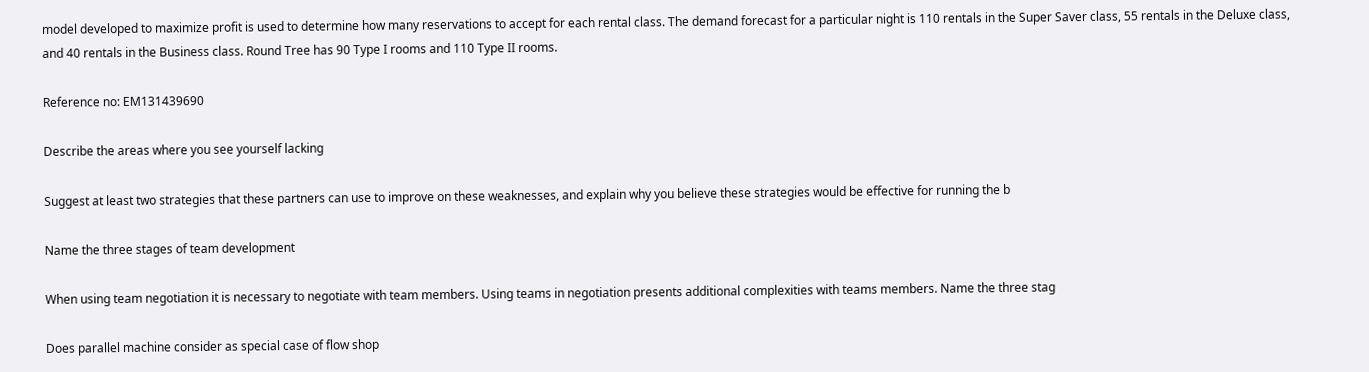model developed to maximize profit is used to determine how many reservations to accept for each rental class. The demand forecast for a particular night is 110 rentals in the Super Saver class, 55 rentals in the Deluxe class, and 40 rentals in the Business class. Round Tree has 90 Type I rooms and 110 Type II rooms.

Reference no: EM131439690

Describe the areas where you see yourself lacking

Suggest at least two strategies that these partners can use to improve on these weaknesses, and explain why you believe these strategies would be effective for running the b

Name the three stages of team development

When using team negotiation it is necessary to negotiate with team members. Using teams in negotiation presents additional complexities with teams members. Name the three stag

Does parallel machine consider as special case of flow shop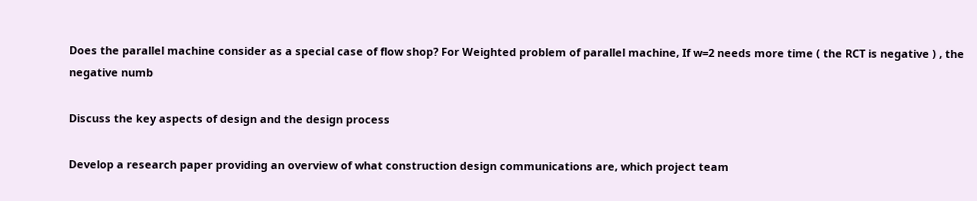Does the parallel machine consider as a special case of flow shop? For Weighted problem of parallel machine, If w=2 needs more time ( the RCT is negative ) , the negative numb

Discuss the key aspects of design and the design process

Develop a research paper providing an overview of what construction design communications are, which project team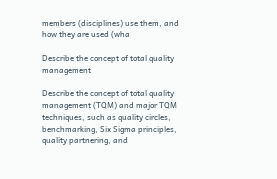members (disciplines) use them, and how they are used (wha

Describe the concept of total quality management

Describe the concept of total quality management (TQM) and major TQM techniques, such as quality circles, benchmarking, Six Sigma principles, quality partnering, and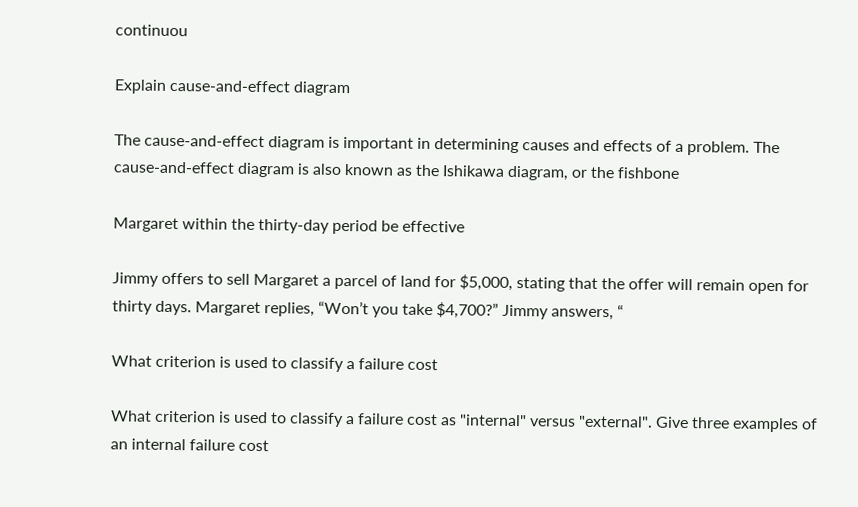continuou

Explain cause-and-effect diagram

The cause-and-effect diagram is important in determining causes and effects of a problem. The cause-and-effect diagram is also known as the Ishikawa diagram, or the fishbone

Margaret within the thirty-day period be effective

Jimmy offers to sell Margaret a parcel of land for $5,000, stating that the offer will remain open for thirty days. Margaret replies, “Won’t you take $4,700?” Jimmy answers, “

What criterion is used to classify a failure cost

What criterion is used to classify a failure cost as "internal" versus "external". Give three examples of an internal failure cost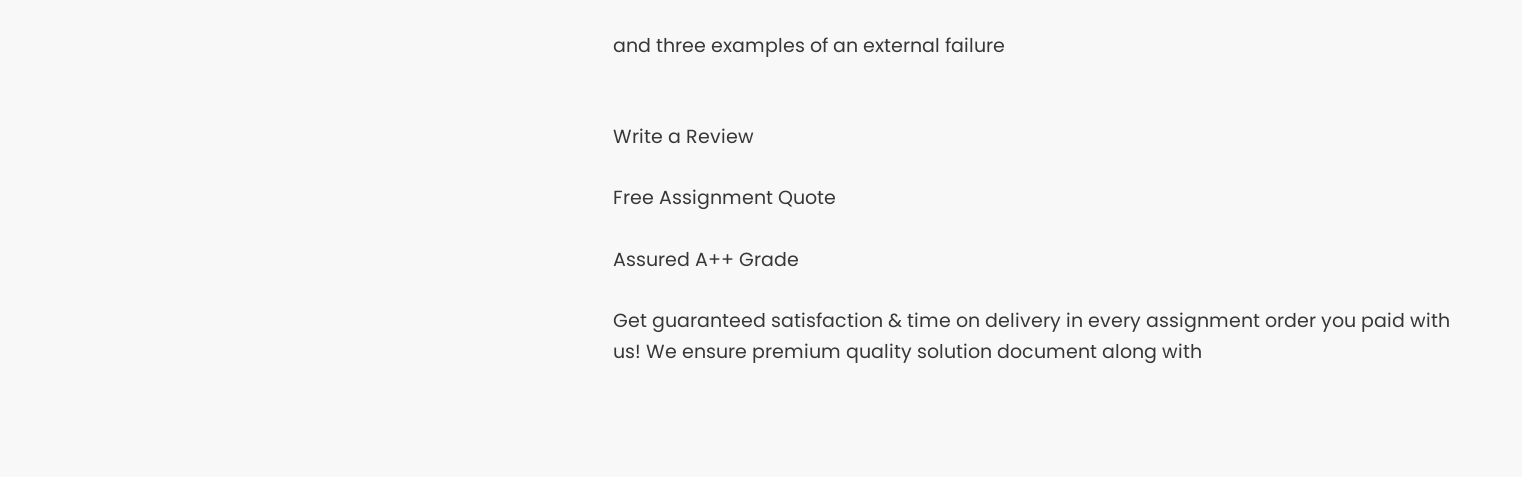and three examples of an external failure


Write a Review

Free Assignment Quote

Assured A++ Grade

Get guaranteed satisfaction & time on delivery in every assignment order you paid with us! We ensure premium quality solution document along with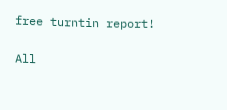free turntin report!

All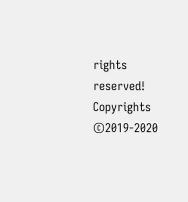rights reserved! Copyrights ©2019-2020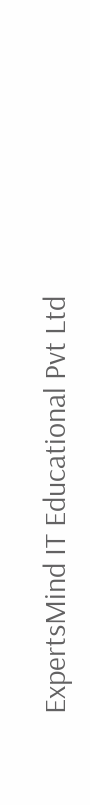ExpertsMind IT Educational Pvt Ltd